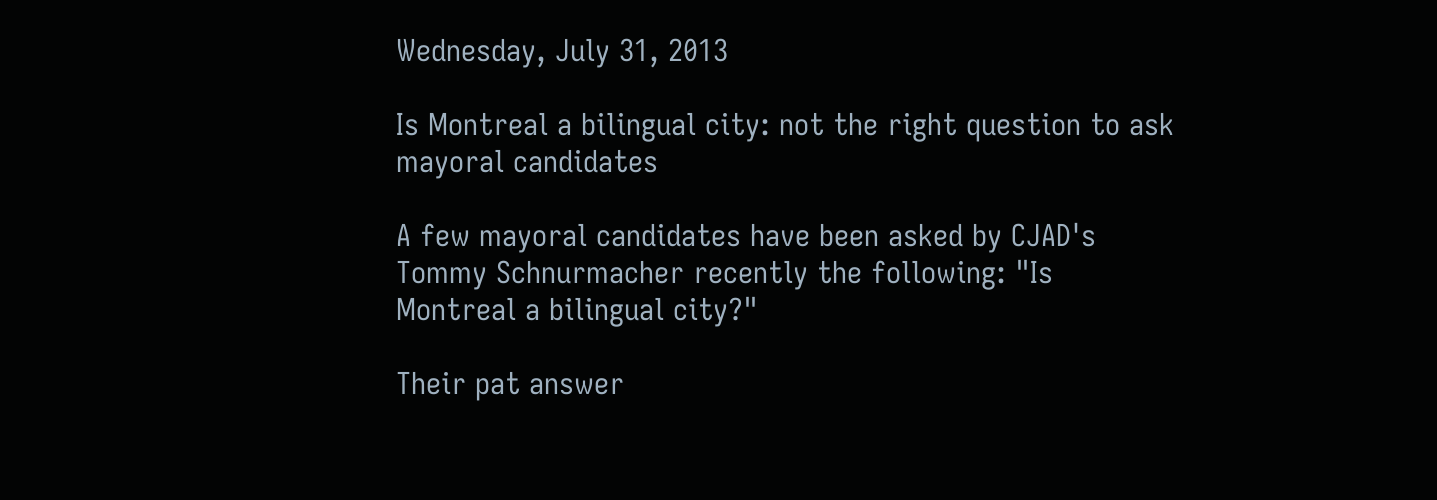Wednesday, July 31, 2013

Is Montreal a bilingual city: not the right question to ask mayoral candidates

A few mayoral candidates have been asked by CJAD's Tommy Schnurmacher recently the following: "Is Montreal a bilingual city?"

Their pat answer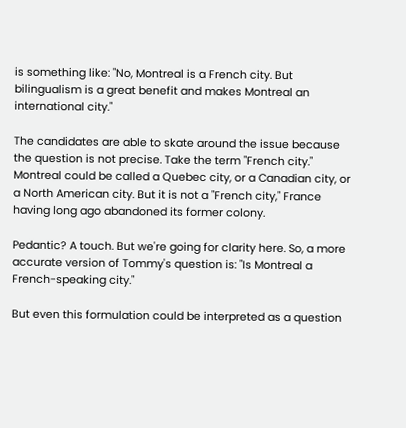is something like: "No, Montreal is a French city. But bilingualism is a great benefit and makes Montreal an international city."

The candidates are able to skate around the issue because the question is not precise. Take the term "French city." Montreal could be called a Quebec city, or a Canadian city, or a North American city. But it is not a "French city," France having long ago abandoned its former colony.

Pedantic? A touch. But we're going for clarity here. So, a more accurate version of Tommy's question is: "Is Montreal a French-speaking city."

But even this formulation could be interpreted as a question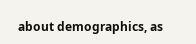about demographics, as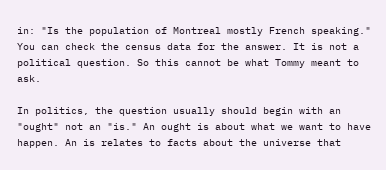in: "Is the population of Montreal mostly French speaking." You can check the census data for the answer. It is not a political question. So this cannot be what Tommy meant to ask.

In politics, the question usually should begin with an "ought" not an "is." An ought is about what we want to have happen. An is relates to facts about the universe that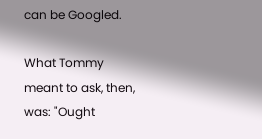can be Googled.

What Tommy meant to ask, then, was: "Ought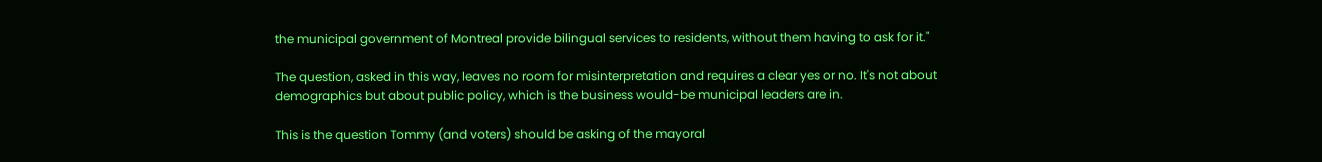the municipal government of Montreal provide bilingual services to residents, without them having to ask for it."

The question, asked in this way, leaves no room for misinterpretation and requires a clear yes or no. It's not about demographics but about public policy, which is the business would-be municipal leaders are in.

This is the question Tommy (and voters) should be asking of the mayoral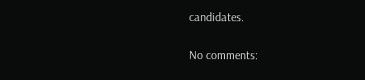candidates.

No comments: